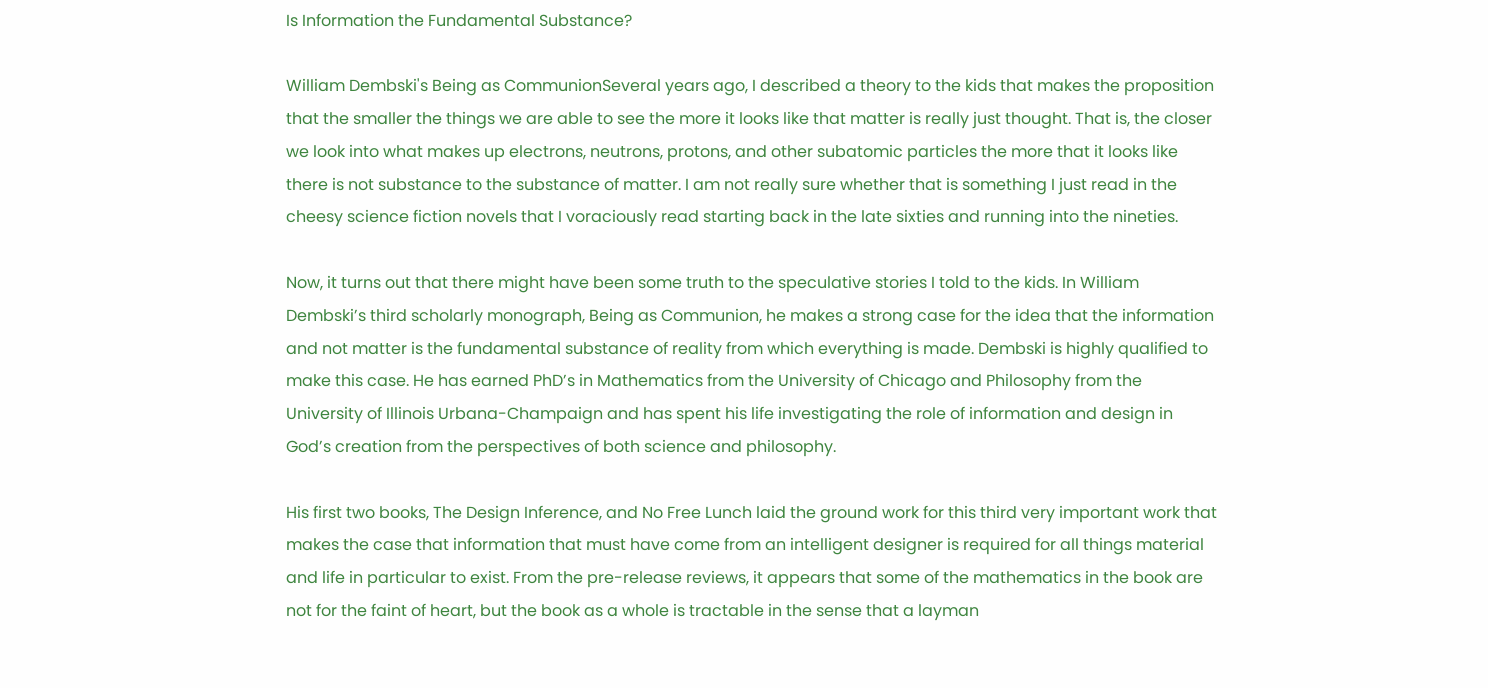Is Information the Fundamental Substance?

William Dembski's Being as CommunionSeveral years ago, I described a theory to the kids that makes the proposition that the smaller the things we are able to see the more it looks like that matter is really just thought. That is, the closer we look into what makes up electrons, neutrons, protons, and other subatomic particles the more that it looks like there is not substance to the substance of matter. I am not really sure whether that is something I just read in the cheesy science fiction novels that I voraciously read starting back in the late sixties and running into the nineties.

Now, it turns out that there might have been some truth to the speculative stories I told to the kids. In William Dembski’s third scholarly monograph, Being as Communion, he makes a strong case for the idea that the information and not matter is the fundamental substance of reality from which everything is made. Dembski is highly qualified to make this case. He has earned PhD’s in Mathematics from the University of Chicago and Philosophy from the University of Illinois Urbana-Champaign and has spent his life investigating the role of information and design in God’s creation from the perspectives of both science and philosophy.

His first two books, The Design Inference, and No Free Lunch laid the ground work for this third very important work that makes the case that information that must have come from an intelligent designer is required for all things material and life in particular to exist. From the pre-release reviews, it appears that some of the mathematics in the book are not for the faint of heart, but the book as a whole is tractable in the sense that a layman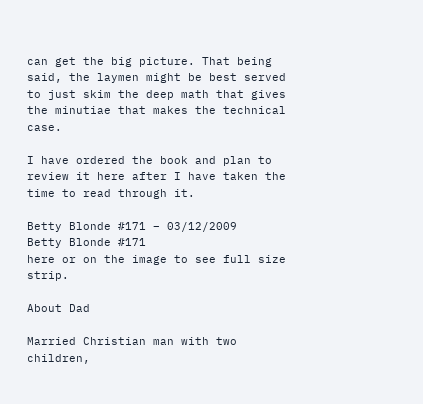can get the big picture. That being said, the laymen might be best served to just skim the deep math that gives the minutiae that makes the technical case.

I have ordered the book and plan to review it here after I have taken the time to read through it.

Betty Blonde #171 – 03/12/2009
Betty Blonde #171
here or on the image to see full size strip.

About Dad

Married Christian man with two children,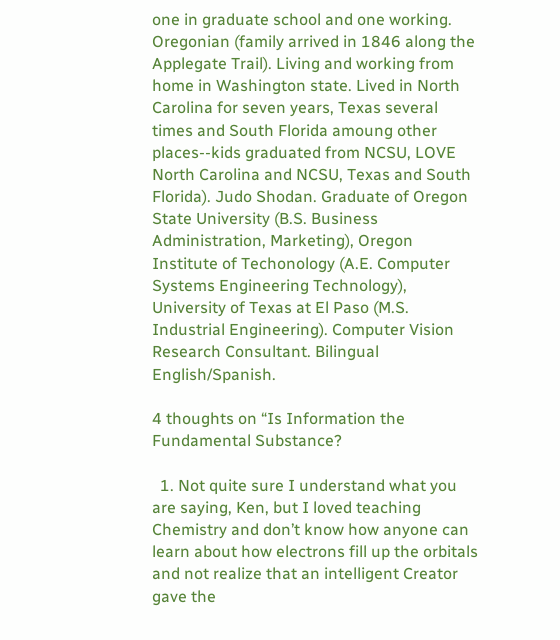one in graduate school and one working. Oregonian (family arrived in 1846 along the Applegate Trail). Living and working from home in Washington state. Lived in North Carolina for seven years, Texas several times and South Florida amoung other places--kids graduated from NCSU, LOVE North Carolina and NCSU, Texas and South Florida). Judo Shodan. Graduate of Oregon State University (B.S. Business Administration, Marketing), Oregon Institute of Techonology (A.E. Computer Systems Engineering Technology), University of Texas at El Paso (M.S. Industrial Engineering). Computer Vision Research Consultant. Bilingual English/Spanish.

4 thoughts on “Is Information the Fundamental Substance?

  1. Not quite sure I understand what you are saying, Ken, but I loved teaching Chemistry and don’t know how anyone can learn about how electrons fill up the orbitals and not realize that an intelligent Creator gave the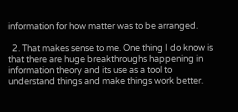information for how matter was to be arranged.

  2. That makes sense to me. One thing I do know is that there are huge breakthroughs happening in information theory and its use as a tool to understand things and make things work better.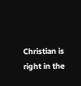Christian is right in the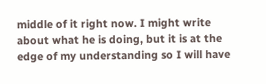middle of it right now. I might write about what he is doing, but it is at the edge of my understanding so I will have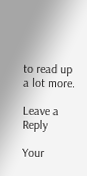to read up a lot more.

Leave a Reply

Your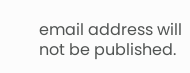email address will not be published.